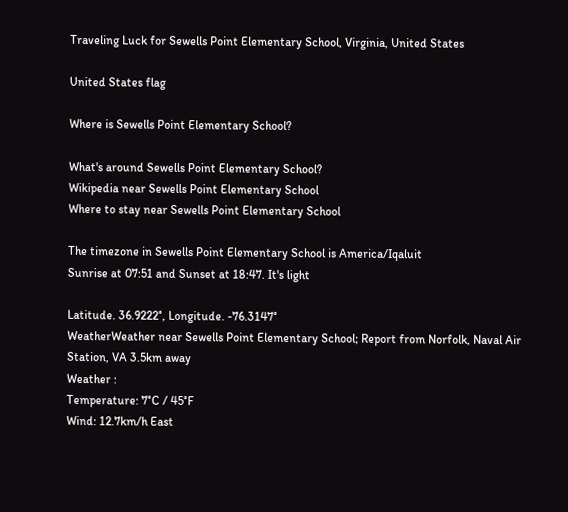Traveling Luck for Sewells Point Elementary School, Virginia, United States

United States flag

Where is Sewells Point Elementary School?

What's around Sewells Point Elementary School?
Wikipedia near Sewells Point Elementary School
Where to stay near Sewells Point Elementary School

The timezone in Sewells Point Elementary School is America/Iqaluit
Sunrise at 07:51 and Sunset at 18:47. It's light

Latitude. 36.9222°, Longitude. -76.3147°
WeatherWeather near Sewells Point Elementary School; Report from Norfolk, Naval Air Station, VA 3.5km away
Weather :
Temperature: 7°C / 45°F
Wind: 12.7km/h East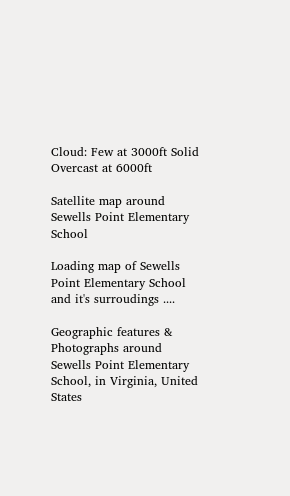Cloud: Few at 3000ft Solid Overcast at 6000ft

Satellite map around Sewells Point Elementary School

Loading map of Sewells Point Elementary School and it's surroudings ....

Geographic features & Photographs around Sewells Point Elementary School, in Virginia, United States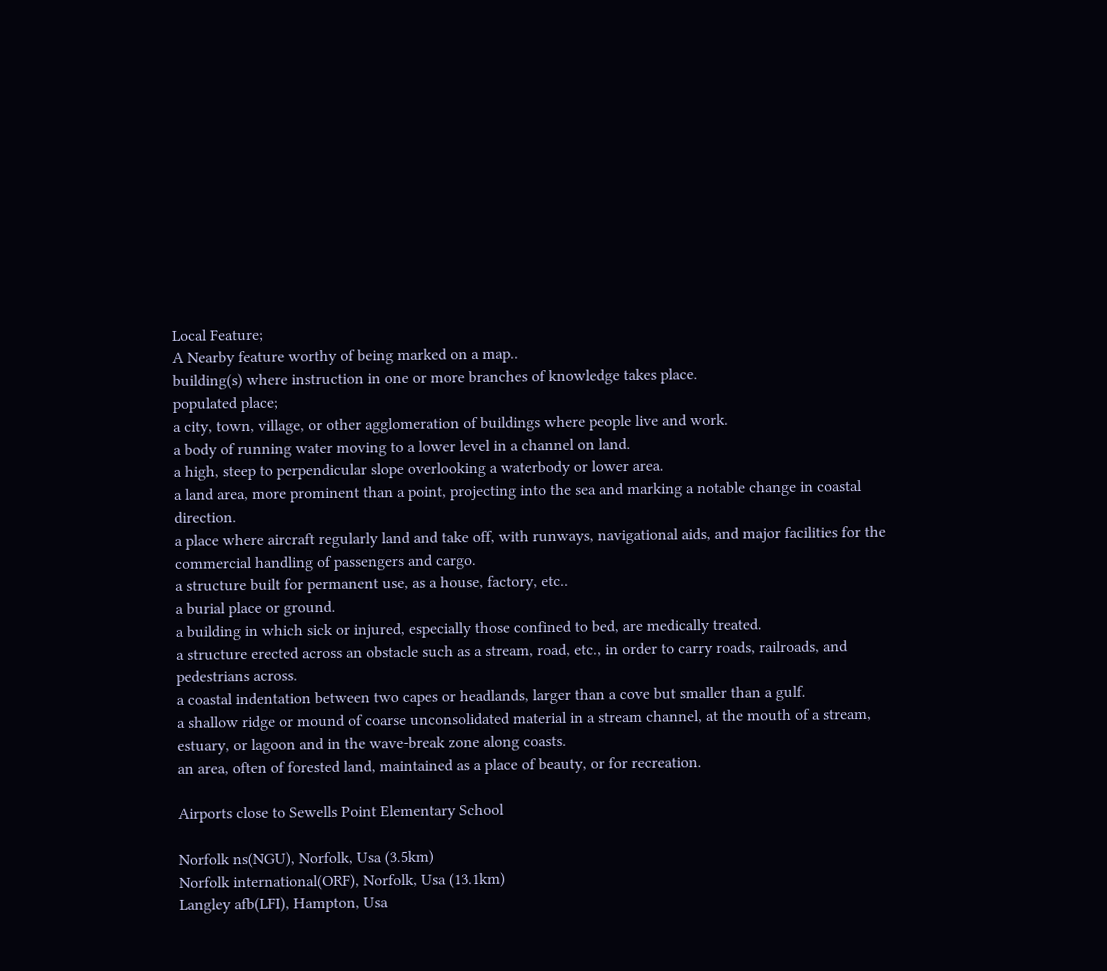Local Feature;
A Nearby feature worthy of being marked on a map..
building(s) where instruction in one or more branches of knowledge takes place.
populated place;
a city, town, village, or other agglomeration of buildings where people live and work.
a body of running water moving to a lower level in a channel on land.
a high, steep to perpendicular slope overlooking a waterbody or lower area.
a land area, more prominent than a point, projecting into the sea and marking a notable change in coastal direction.
a place where aircraft regularly land and take off, with runways, navigational aids, and major facilities for the commercial handling of passengers and cargo.
a structure built for permanent use, as a house, factory, etc..
a burial place or ground.
a building in which sick or injured, especially those confined to bed, are medically treated.
a structure erected across an obstacle such as a stream, road, etc., in order to carry roads, railroads, and pedestrians across.
a coastal indentation between two capes or headlands, larger than a cove but smaller than a gulf.
a shallow ridge or mound of coarse unconsolidated material in a stream channel, at the mouth of a stream, estuary, or lagoon and in the wave-break zone along coasts.
an area, often of forested land, maintained as a place of beauty, or for recreation.

Airports close to Sewells Point Elementary School

Norfolk ns(NGU), Norfolk, Usa (3.5km)
Norfolk international(ORF), Norfolk, Usa (13.1km)
Langley afb(LFI), Hampton, Usa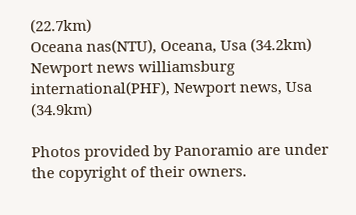(22.7km)
Oceana nas(NTU), Oceana, Usa (34.2km)
Newport news williamsburg international(PHF), Newport news, Usa (34.9km)

Photos provided by Panoramio are under the copyright of their owners.